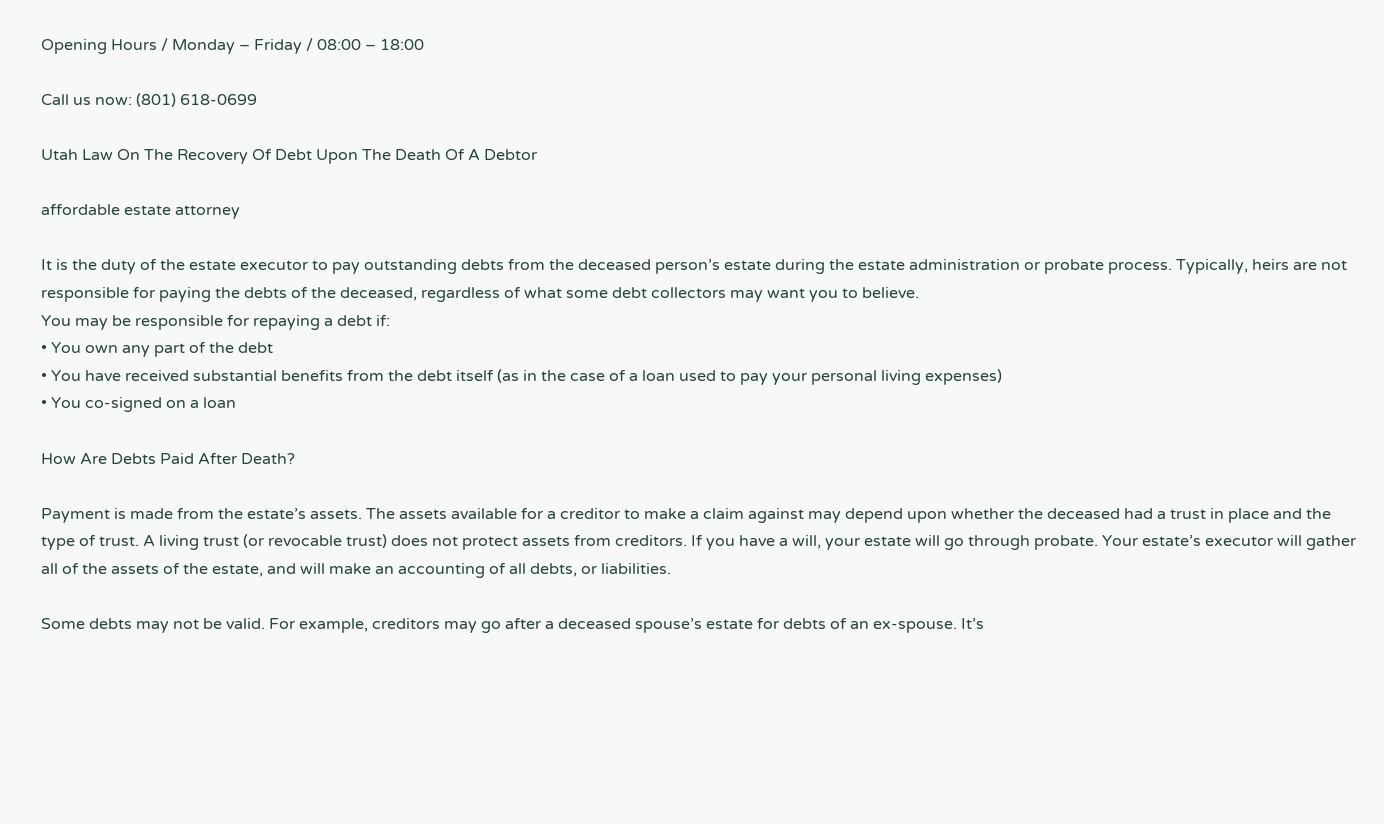Opening Hours / Monday – Friday / 08:00 – 18:00

Call us now: (801) 618-0699

Utah Law On The Recovery Of Debt Upon The Death Of A Debtor

affordable estate attorney

It is the duty of the estate executor to pay outstanding debts from the deceased person’s estate during the estate administration or probate process. Typically, heirs are not responsible for paying the debts of the deceased, regardless of what some debt collectors may want you to believe.
You may be responsible for repaying a debt if:
• You own any part of the debt
• You have received substantial benefits from the debt itself (as in the case of a loan used to pay your personal living expenses)
• You co-signed on a loan

How Are Debts Paid After Death?

Payment is made from the estate’s assets. The assets available for a creditor to make a claim against may depend upon whether the deceased had a trust in place and the type of trust. A living trust (or revocable trust) does not protect assets from creditors. If you have a will, your estate will go through probate. Your estate’s executor will gather all of the assets of the estate, and will make an accounting of all debts, or liabilities.

Some debts may not be valid. For example, creditors may go after a deceased spouse’s estate for debts of an ex-spouse. It’s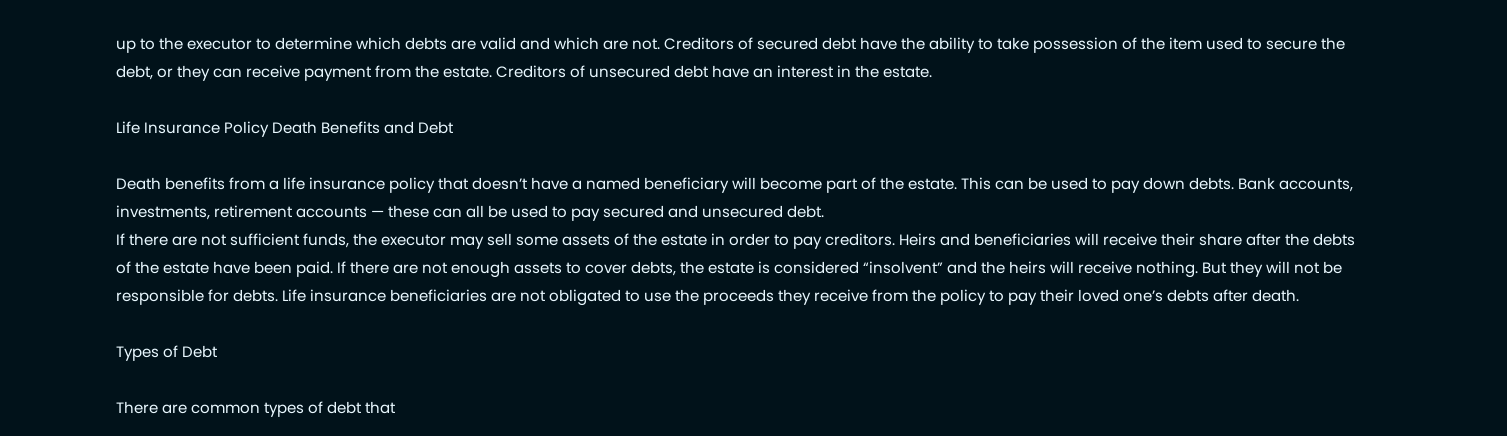up to the executor to determine which debts are valid and which are not. Creditors of secured debt have the ability to take possession of the item used to secure the debt, or they can receive payment from the estate. Creditors of unsecured debt have an interest in the estate.

Life Insurance Policy Death Benefits and Debt

Death benefits from a life insurance policy that doesn’t have a named beneficiary will become part of the estate. This can be used to pay down debts. Bank accounts, investments, retirement accounts — these can all be used to pay secured and unsecured debt.
If there are not sufficient funds, the executor may sell some assets of the estate in order to pay creditors. Heirs and beneficiaries will receive their share after the debts of the estate have been paid. If there are not enough assets to cover debts, the estate is considered “insolvent” and the heirs will receive nothing. But they will not be responsible for debts. Life insurance beneficiaries are not obligated to use the proceeds they receive from the policy to pay their loved one’s debts after death.

Types of Debt

There are common types of debt that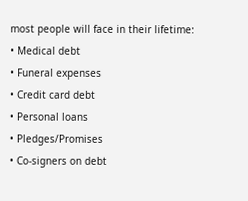most people will face in their lifetime:
• Medical debt
• Funeral expenses
• Credit card debt
• Personal loans
• Pledges/Promises
• Co-signers on debt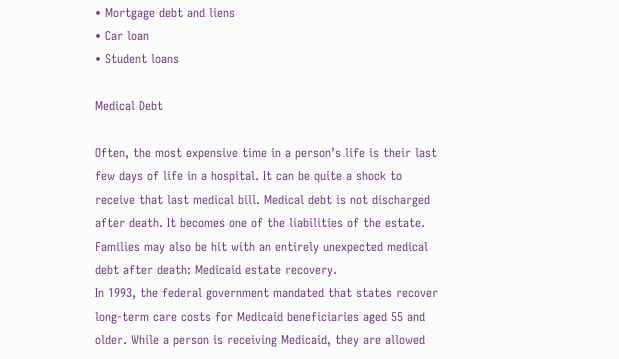• Mortgage debt and liens
• Car loan
• Student loans

Medical Debt

Often, the most expensive time in a person’s life is their last few days of life in a hospital. It can be quite a shock to receive that last medical bill. Medical debt is not discharged after death. It becomes one of the liabilities of the estate.
Families may also be hit with an entirely unexpected medical debt after death: Medicaid estate recovery.
In 1993, the federal government mandated that states recover long-term care costs for Medicaid beneficiaries aged 55 and older. While a person is receiving Medicaid, they are allowed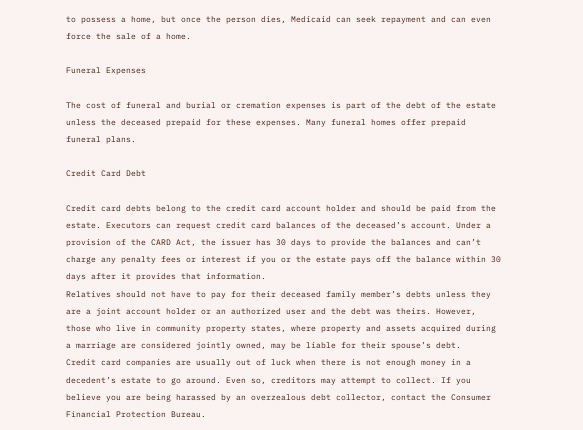to possess a home, but once the person dies, Medicaid can seek repayment and can even force the sale of a home.

Funeral Expenses

The cost of funeral and burial or cremation expenses is part of the debt of the estate unless the deceased prepaid for these expenses. Many funeral homes offer prepaid funeral plans.

Credit Card Debt

Credit card debts belong to the credit card account holder and should be paid from the estate. Executors can request credit card balances of the deceased’s account. Under a provision of the CARD Act, the issuer has 30 days to provide the balances and can’t charge any penalty fees or interest if you or the estate pays off the balance within 30 days after it provides that information.
Relatives should not have to pay for their deceased family member’s debts unless they are a joint account holder or an authorized user and the debt was theirs. However, those who live in community property states, where property and assets acquired during a marriage are considered jointly owned, may be liable for their spouse’s debt.
Credit card companies are usually out of luck when there is not enough money in a decedent’s estate to go around. Even so, creditors may attempt to collect. If you believe you are being harassed by an overzealous debt collector, contact the Consumer Financial Protection Bureau.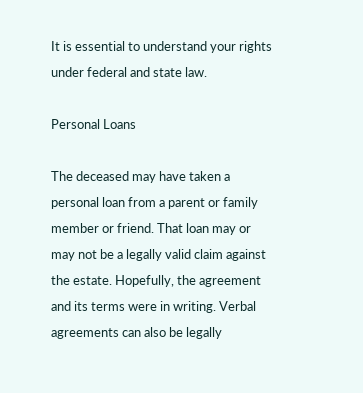It is essential to understand your rights under federal and state law.

Personal Loans

The deceased may have taken a personal loan from a parent or family member or friend. That loan may or may not be a legally valid claim against the estate. Hopefully, the agreement and its terms were in writing. Verbal agreements can also be legally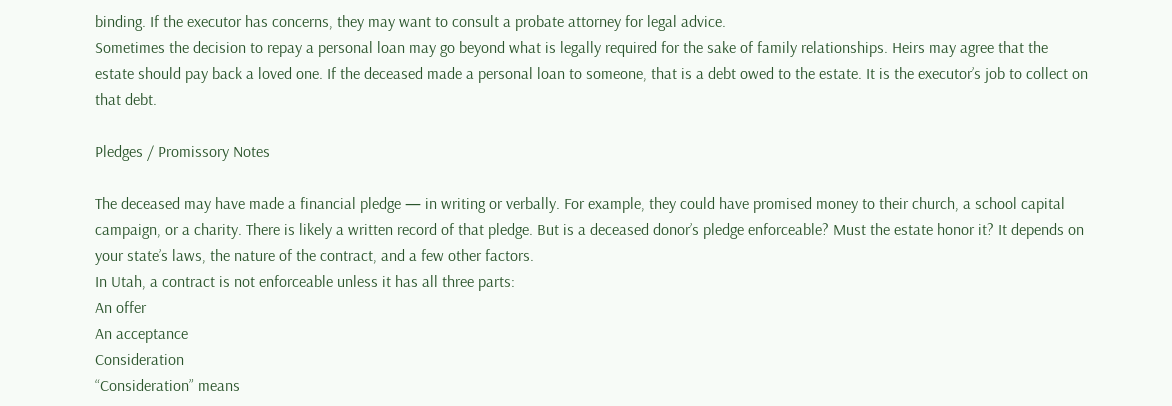binding. If the executor has concerns, they may want to consult a probate attorney for legal advice.
Sometimes the decision to repay a personal loan may go beyond what is legally required for the sake of family relationships. Heirs may agree that the estate should pay back a loved one. If the deceased made a personal loan to someone, that is a debt owed to the estate. It is the executor’s job to collect on that debt.

Pledges / Promissory Notes

The deceased may have made a financial pledge — in writing or verbally. For example, they could have promised money to their church, a school capital campaign, or a charity. There is likely a written record of that pledge. But is a deceased donor’s pledge enforceable? Must the estate honor it? It depends on your state’s laws, the nature of the contract, and a few other factors.
In Utah, a contract is not enforceable unless it has all three parts:
An offer
An acceptance
Consideration
“Consideration” means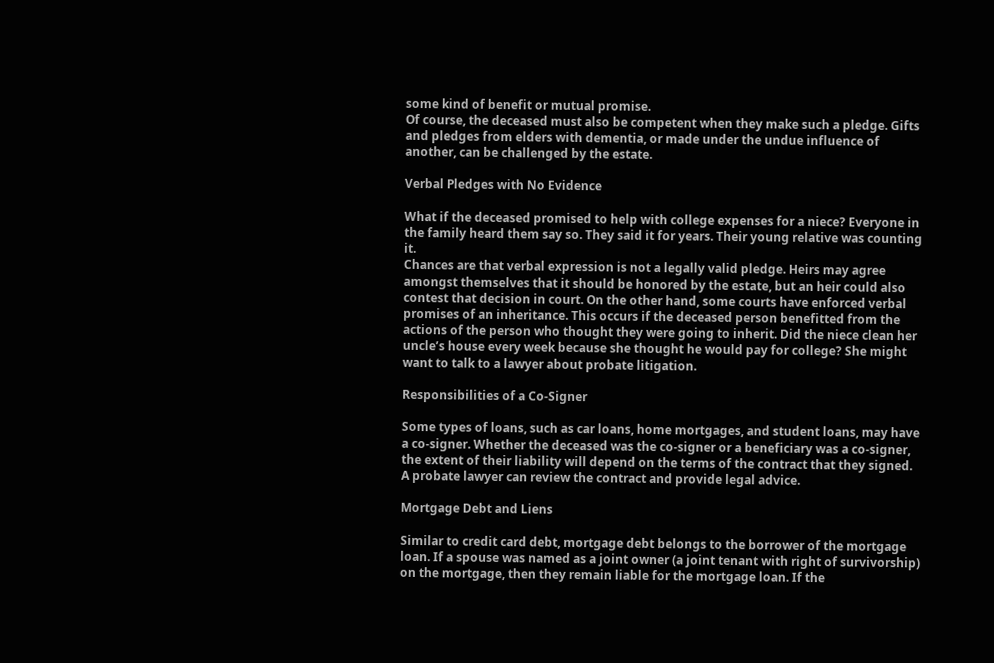some kind of benefit or mutual promise.
Of course, the deceased must also be competent when they make such a pledge. Gifts and pledges from elders with dementia, or made under the undue influence of another, can be challenged by the estate.

Verbal Pledges with No Evidence

What if the deceased promised to help with college expenses for a niece? Everyone in the family heard them say so. They said it for years. Their young relative was counting it.
Chances are that verbal expression is not a legally valid pledge. Heirs may agree amongst themselves that it should be honored by the estate, but an heir could also contest that decision in court. On the other hand, some courts have enforced verbal promises of an inheritance. This occurs if the deceased person benefitted from the actions of the person who thought they were going to inherit. Did the niece clean her uncle’s house every week because she thought he would pay for college? She might want to talk to a lawyer about probate litigation.

Responsibilities of a Co-Signer

Some types of loans, such as car loans, home mortgages, and student loans, may have a co-signer. Whether the deceased was the co-signer or a beneficiary was a co-signer, the extent of their liability will depend on the terms of the contract that they signed. A probate lawyer can review the contract and provide legal advice.

Mortgage Debt and Liens

Similar to credit card debt, mortgage debt belongs to the borrower of the mortgage loan. If a spouse was named as a joint owner (a joint tenant with right of survivorship) on the mortgage, then they remain liable for the mortgage loan. If the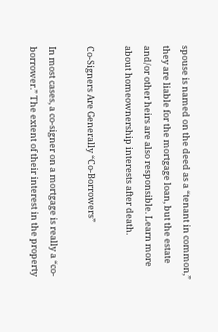spouse is named on the deed as a “tenant in common,” they are liable for the mortgage loan, but the estate and/or other heirs are also responsible. Learn more about homeownership interests after death.

Co-Signers Are Generally “Co-Borrowers”

In most cases, a co-signer on a mortgage is really a “co-borrower.” The extent of their interest in the property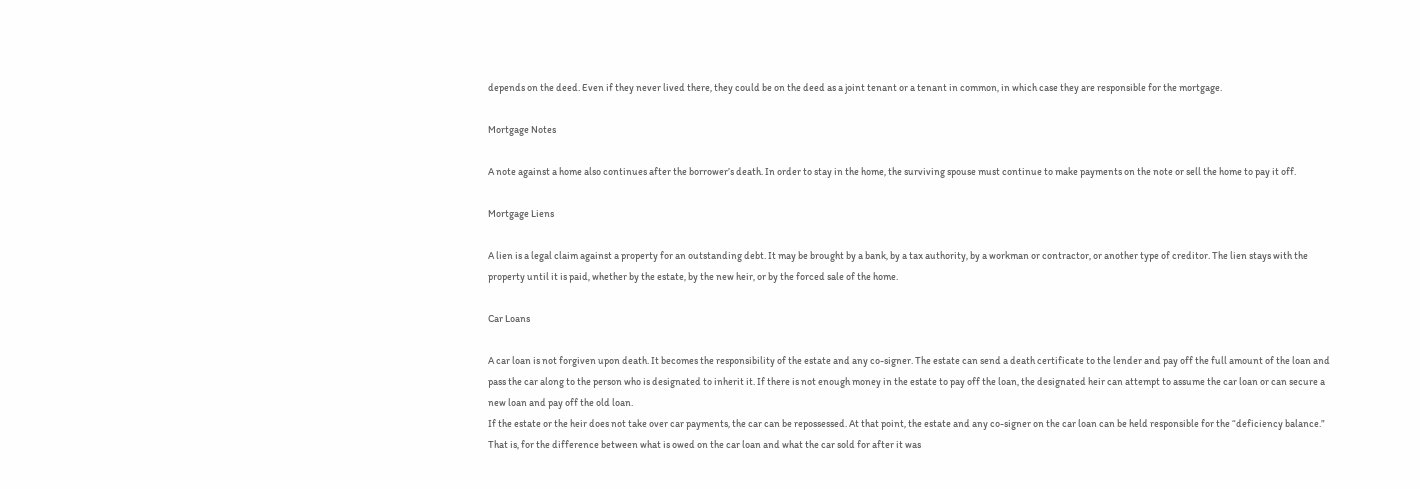depends on the deed. Even if they never lived there, they could be on the deed as a joint tenant or a tenant in common, in which case they are responsible for the mortgage.

Mortgage Notes

A note against a home also continues after the borrower’s death. In order to stay in the home, the surviving spouse must continue to make payments on the note or sell the home to pay it off.

Mortgage Liens

A lien is a legal claim against a property for an outstanding debt. It may be brought by a bank, by a tax authority, by a workman or contractor, or another type of creditor. The lien stays with the property until it is paid, whether by the estate, by the new heir, or by the forced sale of the home.

Car Loans

A car loan is not forgiven upon death. It becomes the responsibility of the estate and any co-signer. The estate can send a death certificate to the lender and pay off the full amount of the loan and pass the car along to the person who is designated to inherit it. If there is not enough money in the estate to pay off the loan, the designated heir can attempt to assume the car loan or can secure a new loan and pay off the old loan.
If the estate or the heir does not take over car payments, the car can be repossessed. At that point, the estate and any co-signer on the car loan can be held responsible for the “deficiency balance.” That is, for the difference between what is owed on the car loan and what the car sold for after it was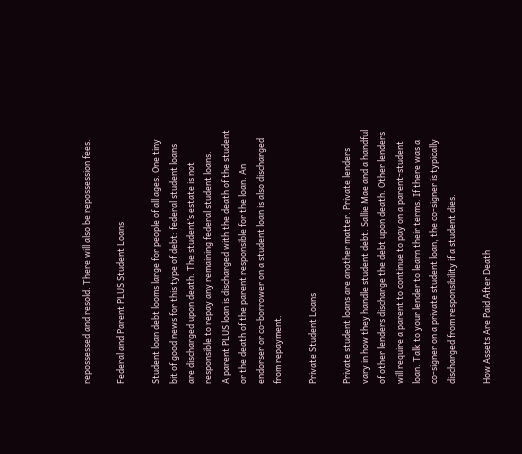repossessed and resold. There will also be repossession fees.

Federal and Parent PLUS Student Loans

Student loan debt looms large for people of all ages. One tiny bit of good news for this type of debt: federal student loans are discharged upon death. The student’s estate is not responsible to repay any remaining federal student loans.
A parent PLUS loan is discharged with the death of the student or the death of the parent responsible for the loan. An endorser or co-borrower on a student loan is also discharged from repayment.

Private Student Loans

Private student loans are another matter. Private lenders vary in how they handle student debt. Sallie Mae and a handful of other lenders discharge the debt upon death. Other lenders will require a parent to continue to pay on a parent-student loan. Talk to your lender to learn their terms. If there was a co-signer on a private student loan, the co-signer is typically discharged from responsibility if a student dies.

How Assets Are Paid After Death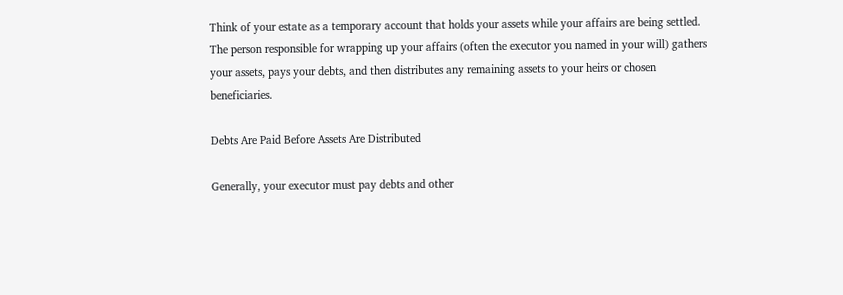Think of your estate as a temporary account that holds your assets while your affairs are being settled. The person responsible for wrapping up your affairs (often the executor you named in your will) gathers your assets, pays your debts, and then distributes any remaining assets to your heirs or chosen beneficiaries.

Debts Are Paid Before Assets Are Distributed

Generally, your executor must pay debts and other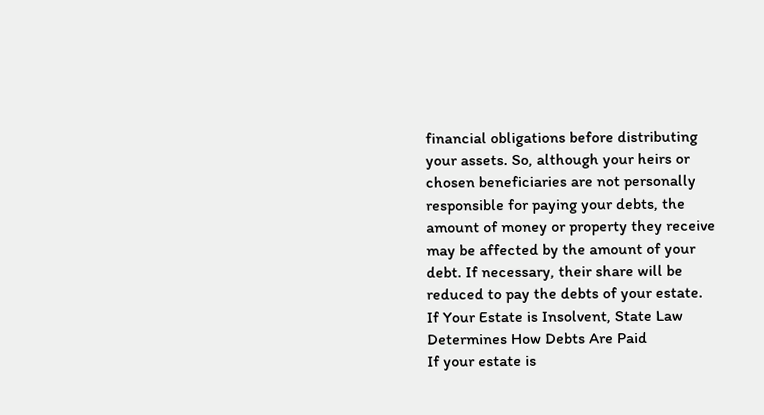financial obligations before distributing your assets. So, although your heirs or chosen beneficiaries are not personally responsible for paying your debts, the amount of money or property they receive may be affected by the amount of your debt. If necessary, their share will be reduced to pay the debts of your estate.
If Your Estate is Insolvent, State Law Determines How Debts Are Paid
If your estate is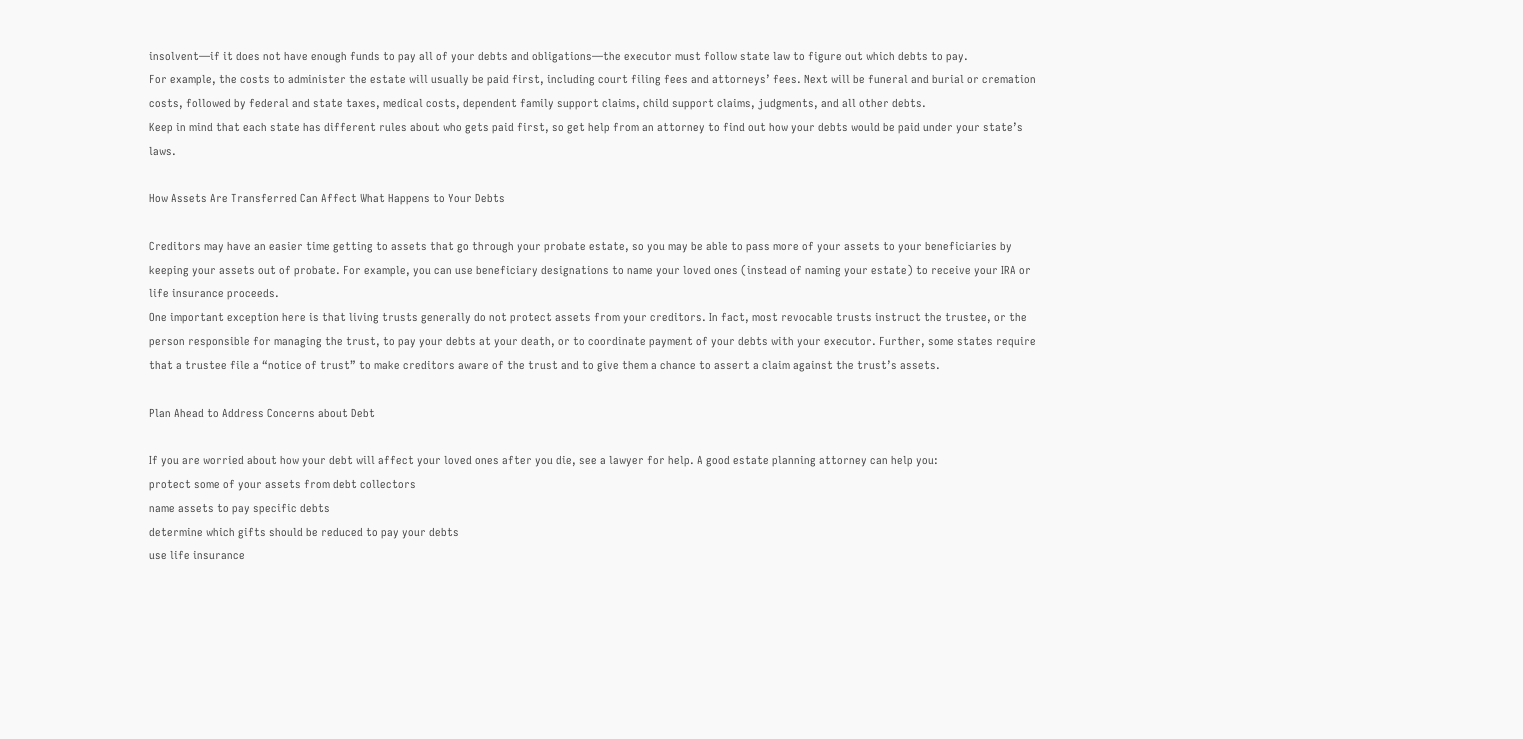insolvent—if it does not have enough funds to pay all of your debts and obligations—the executor must follow state law to figure out which debts to pay.
For example, the costs to administer the estate will usually be paid first, including court filing fees and attorneys’ fees. Next will be funeral and burial or cremation costs, followed by federal and state taxes, medical costs, dependent family support claims, child support claims, judgments, and all other debts.
Keep in mind that each state has different rules about who gets paid first, so get help from an attorney to find out how your debts would be paid under your state’s laws.

How Assets Are Transferred Can Affect What Happens to Your Debts

Creditors may have an easier time getting to assets that go through your probate estate, so you may be able to pass more of your assets to your beneficiaries by keeping your assets out of probate. For example, you can use beneficiary designations to name your loved ones (instead of naming your estate) to receive your IRA or life insurance proceeds.
One important exception here is that living trusts generally do not protect assets from your creditors. In fact, most revocable trusts instruct the trustee, or the person responsible for managing the trust, to pay your debts at your death, or to coordinate payment of your debts with your executor. Further, some states require that a trustee file a “notice of trust” to make creditors aware of the trust and to give them a chance to assert a claim against the trust’s assets.

Plan Ahead to Address Concerns about Debt

If you are worried about how your debt will affect your loved ones after you die, see a lawyer for help. A good estate planning attorney can help you:
protect some of your assets from debt collectors
name assets to pay specific debts
determine which gifts should be reduced to pay your debts
use life insurance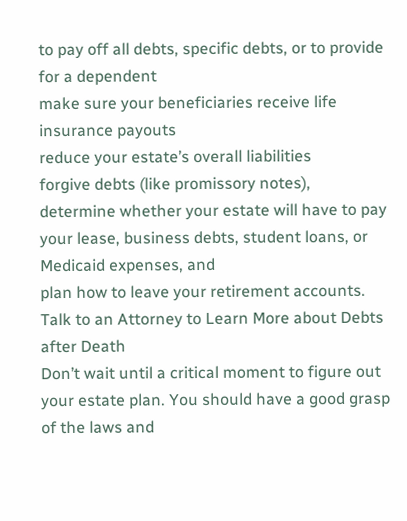to pay off all debts, specific debts, or to provide for a dependent
make sure your beneficiaries receive life insurance payouts
reduce your estate’s overall liabilities
forgive debts (like promissory notes),
determine whether your estate will have to pay your lease, business debts, student loans, or Medicaid expenses, and
plan how to leave your retirement accounts.
Talk to an Attorney to Learn More about Debts after Death
Don’t wait until a critical moment to figure out your estate plan. You should have a good grasp of the laws and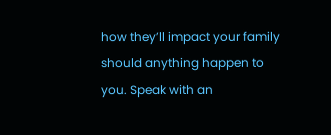how they’ll impact your family should anything happen to you. Speak with an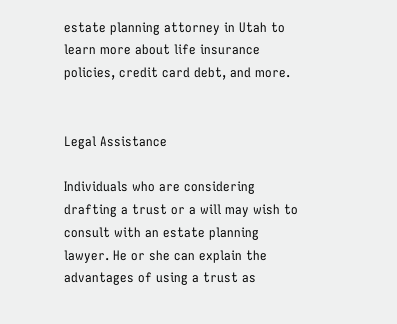estate planning attorney in Utah to learn more about life insurance policies, credit card debt, and more.


Legal Assistance

Individuals who are considering drafting a trust or a will may wish to consult with an estate planning lawyer. He or she can explain the advantages of using a trust as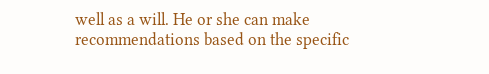well as a will. He or she can make recommendations based on the specific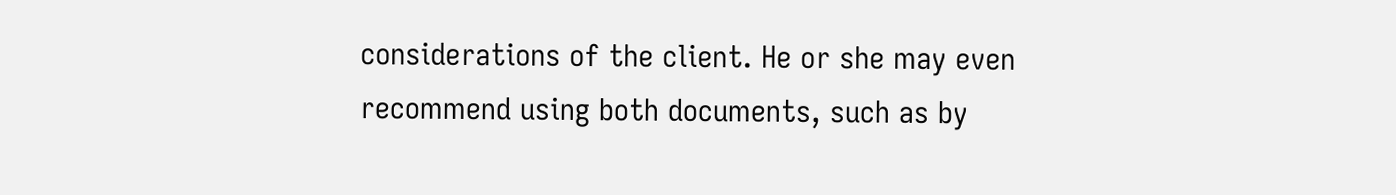considerations of the client. He or she may even recommend using both documents, such as by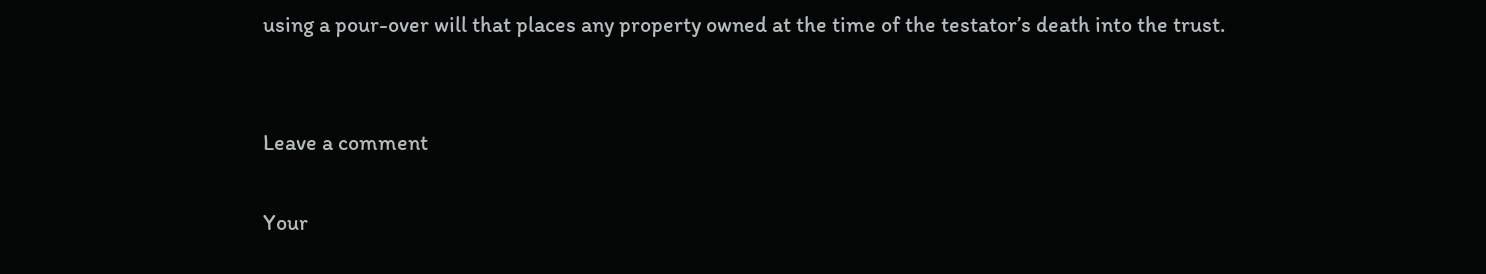using a pour-over will that places any property owned at the time of the testator’s death into the trust.


Leave a comment

Your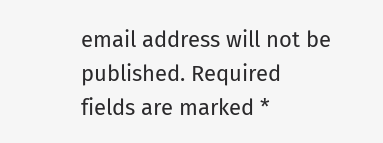email address will not be published. Required fields are marked *